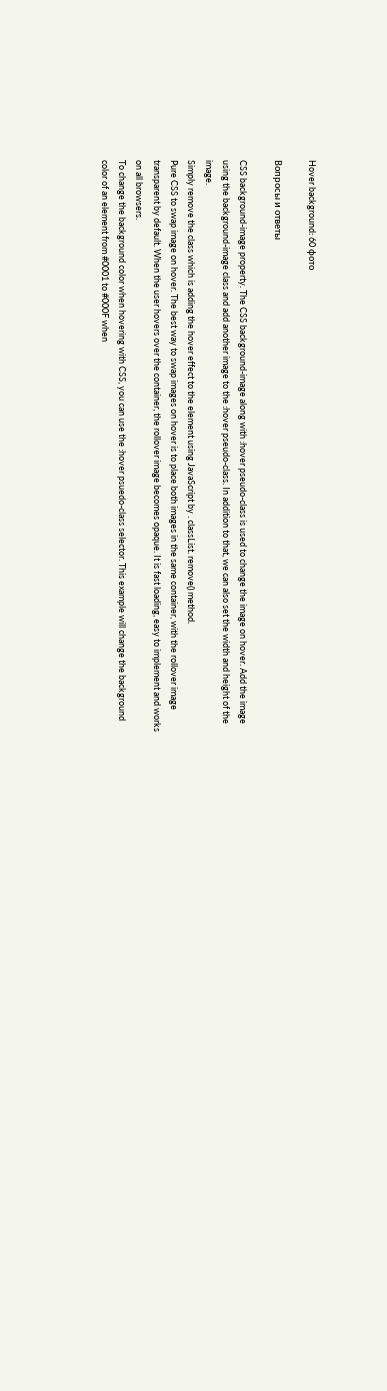Hover background: 60 фото

Вопросы и ответы

CSS background-image property. The CSS background-image along with :hover pseudo-class is used to change the image on hover. Add the image using the background-image class and add another image to the :hover pseudo-class. In addition to that, we can also set the width and height of the image.
Simply remove the class which is adding the hover effect to the element using JavaScript by . classList. remove() method.
Pure CSS to swap image on hover. The best way to swap images on hover is to place both images in the same container, with the rollover image transparent by default. When the user hovers over the container, the rollover image becomes opaque. It is fast loading, easy to implement and works on all browsers.
To change the background color when hovering with CSS, you can use the :hover psuedo-class selector. This example will change the background color of an element from #0001 to #000F when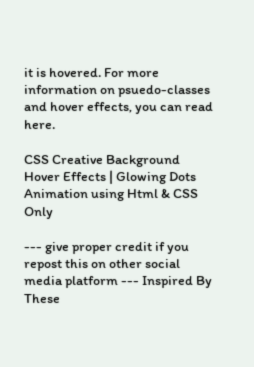it is hovered. For more information on psuedo-classes and hover effects, you can read here.

CSS Creative Background Hover Effects | Glowing Dots Animation using Html & CSS Only

--- give proper credit if you repost this on other social media platform --- Inspired By These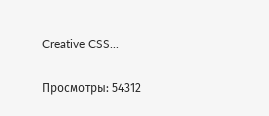Creative CSS...

Просмотры: 54312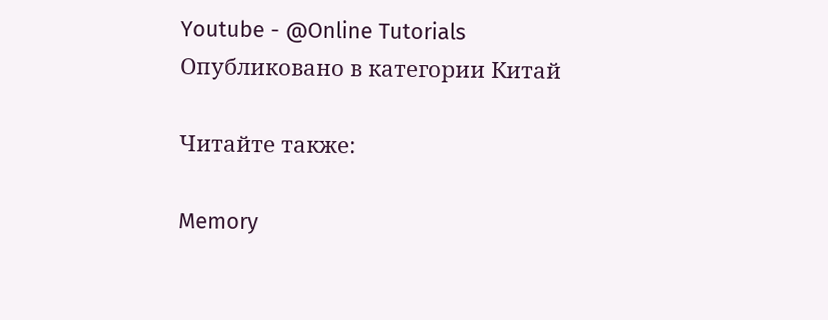Youtube - @Online Tutorials
Опубликовано в категории Китай

Читайте также:

Memory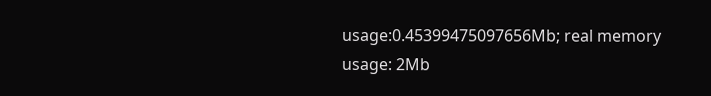usage:0.45399475097656Mb; real memory usage: 2Mb